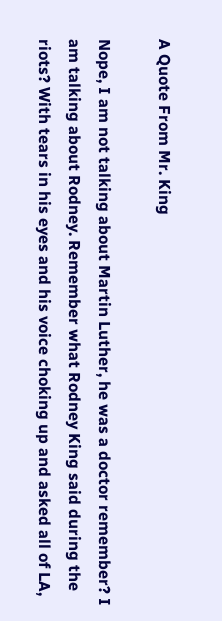A Quote From Mr. King

Nope, I am not talking about Martin Luther, he was a doctor remember? I am talking about Rodney. Remember what Rodney King said during the riots? With tears in his eyes and his voice choking up and asked all of LA,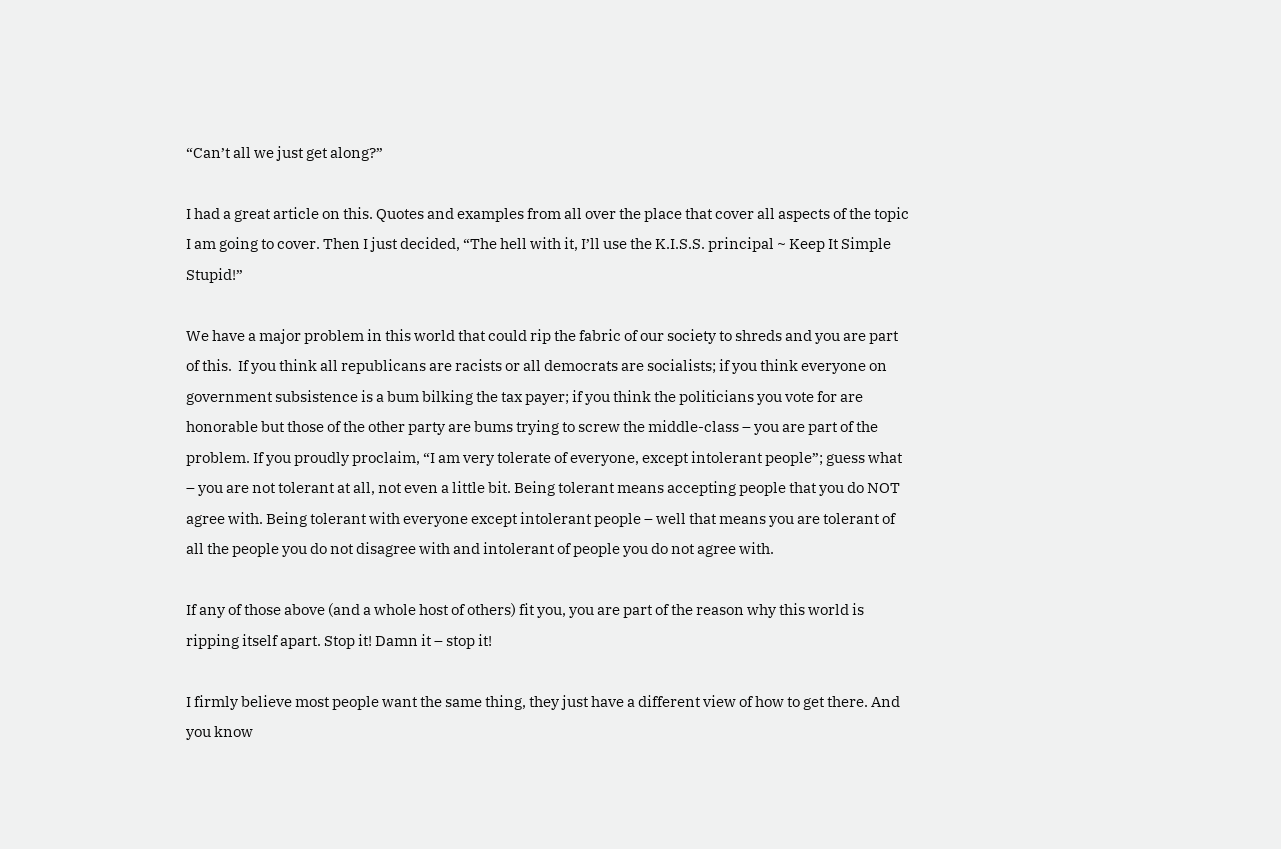“Can’t all we just get along?”

I had a great article on this. Quotes and examples from all over the place that cover all aspects of the topic I am going to cover. Then I just decided, “The hell with it, I’ll use the K.I.S.S. principal ~ Keep It Simple Stupid!”

We have a major problem in this world that could rip the fabric of our society to shreds and you are part of this.  If you think all republicans are racists or all democrats are socialists; if you think everyone on government subsistence is a bum bilking the tax payer; if you think the politicians you vote for are honorable but those of the other party are bums trying to screw the middle-class – you are part of the problem. If you proudly proclaim, “I am very tolerate of everyone, except intolerant people”; guess what – you are not tolerant at all, not even a little bit. Being tolerant means accepting people that you do NOT agree with. Being tolerant with everyone except intolerant people – well that means you are tolerant of all the people you do not disagree with and intolerant of people you do not agree with.

If any of those above (and a whole host of others) fit you, you are part of the reason why this world is ripping itself apart. Stop it! Damn it – stop it!

I firmly believe most people want the same thing, they just have a different view of how to get there. And you know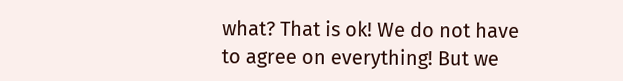what? That is ok! We do not have to agree on everything! But we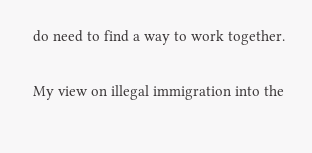do need to find a way to work together.

My view on illegal immigration into the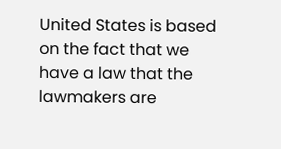United States is based on the fact that we have a law that the lawmakers are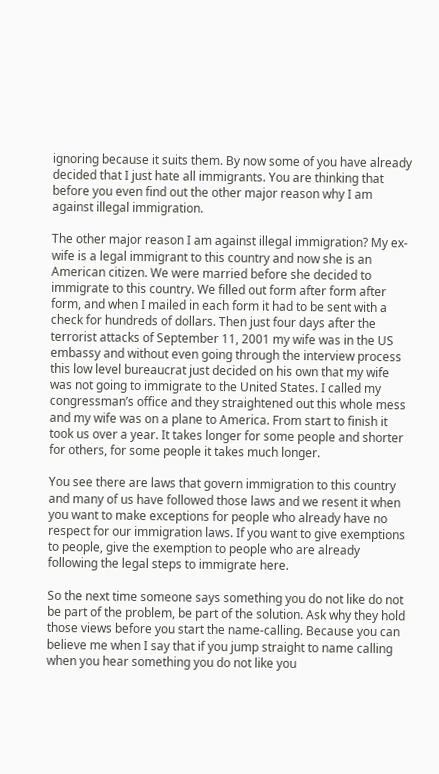ignoring because it suits them. By now some of you have already decided that I just hate all immigrants. You are thinking that before you even find out the other major reason why I am against illegal immigration.

The other major reason I am against illegal immigration? My ex-wife is a legal immigrant to this country and now she is an American citizen. We were married before she decided to immigrate to this country. We filled out form after form after form, and when I mailed in each form it had to be sent with a check for hundreds of dollars. Then just four days after the terrorist attacks of September 11, 2001 my wife was in the US embassy and without even going through the interview process this low level bureaucrat just decided on his own that my wife was not going to immigrate to the United States. I called my congressman’s office and they straightened out this whole mess and my wife was on a plane to America. From start to finish it took us over a year. It takes longer for some people and shorter for others, for some people it takes much longer.

You see there are laws that govern immigration to this country and many of us have followed those laws and we resent it when you want to make exceptions for people who already have no respect for our immigration laws. If you want to give exemptions to people, give the exemption to people who are already following the legal steps to immigrate here.

So the next time someone says something you do not like do not be part of the problem, be part of the solution. Ask why they hold those views before you start the name-calling. Because you can believe me when I say that if you jump straight to name calling when you hear something you do not like you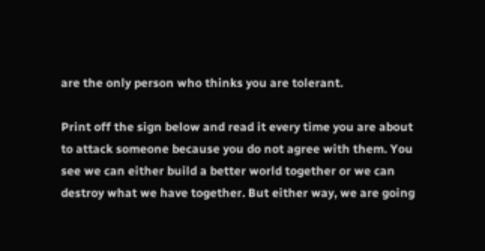are the only person who thinks you are tolerant.

Print off the sign below and read it every time you are about to attack someone because you do not agree with them. You see we can either build a better world together or we can destroy what we have together. But either way, we are going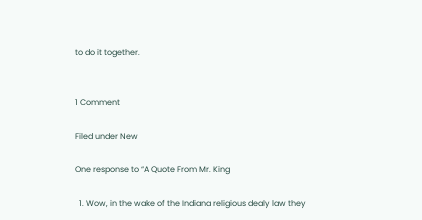to do it together.


1 Comment

Filed under New

One response to “A Quote From Mr. King

  1. Wow, in the wake of the Indiana religious dealy law they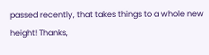passed recently, that takes things to a whole new height! Thanks,